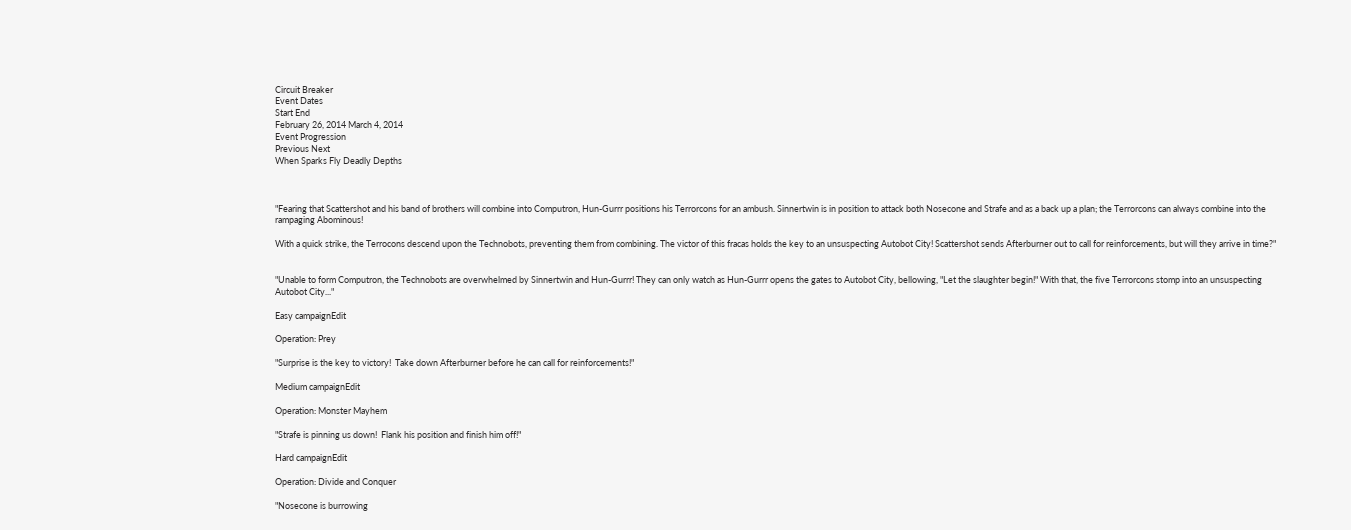Circuit Breaker
Event Dates
Start End
February 26, 2014 March 4, 2014
Event Progression
Previous Next
When Sparks Fly Deadly Depths



"Fearing that Scattershot and his band of brothers will combine into Computron, Hun-Gurrr positions his Terrorcons for an ambush. Sinnertwin is in position to attack both Nosecone and Strafe and as a back up a plan; the Terrorcons can always combine into the rampaging Abominous!

With a quick strike, the Terrocons descend upon the Technobots, preventing them from combining. The victor of this fracas holds the key to an unsuspecting Autobot City! Scattershot sends Afterburner out to call for reinforcements, but will they arrive in time?"


"Unable to form Computron, the Technobots are overwhelmed by Sinnertwin and Hun-Gurrr! They can only watch as Hun-Gurrr opens the gates to Autobot City, bellowing, "Let the slaughter begin!" With that, the five Terrorcons stomp into an unsuspecting Autobot City..."

Easy campaignEdit

Operation: Prey

"Surprise is the key to victory!  Take down Afterburner before he can call for reinforcements!"

Medium campaignEdit

Operation: Monster Mayhem

"Strafe is pinning us down!  Flank his position and finish him off!"

Hard campaignEdit

Operation: Divide and Conquer

"Nosecone is burrowing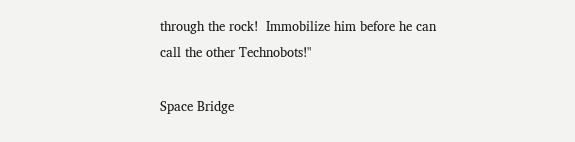through the rock!  Immobilize him before he can call the other Technobots!"

Space Bridge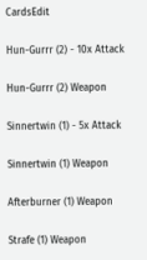CardsEdit

Hun-Gurrr (2) - 10x Attack

Hun-Gurrr (2) Weapon

Sinnertwin (1) - 5x Attack

Sinnertwin (1) Weapon

Afterburner (1) Weapon

Strafe (1) Weapon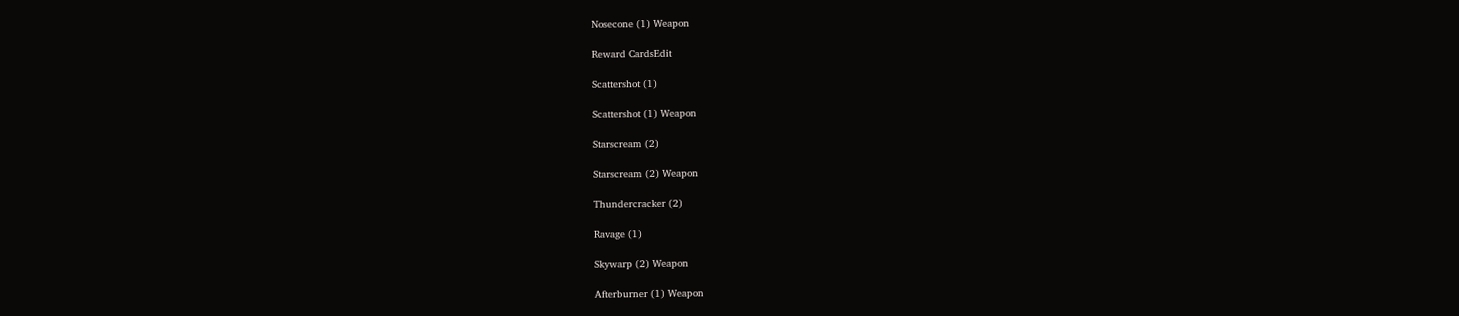Nosecone (1) Weapon

Reward CardsEdit

Scattershot (1)

Scattershot (1) Weapon

Starscream (2)

Starscream (2) Weapon

Thundercracker (2)

Ravage (1)

Skywarp (2) Weapon

Afterburner (1) Weapon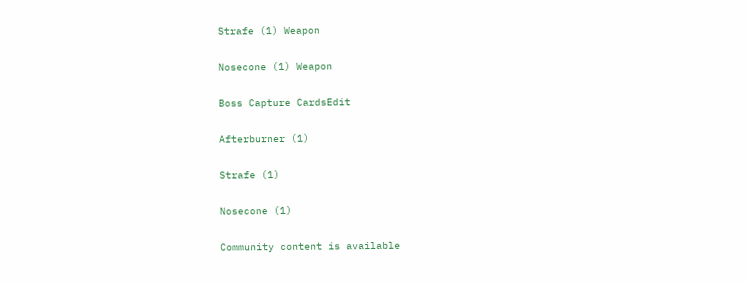Strafe (1) Weapon

Nosecone (1) Weapon

Boss Capture CardsEdit

Afterburner (1)

Strafe (1)

Nosecone (1)

Community content is available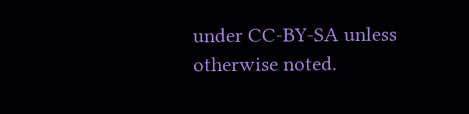under CC-BY-SA unless otherwise noted.